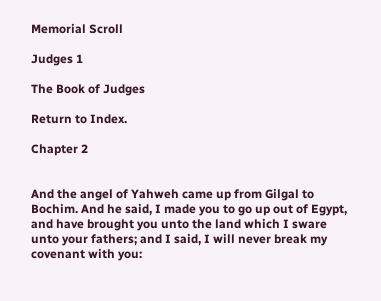Memorial Scroll

Judges 1

The Book of Judges

Return to Index.

Chapter 2


And the angel of Yahweh came up from Gilgal to Bochim. And he said, I made you to go up out of Egypt, and have brought you unto the land which I sware unto your fathers; and I said, I will never break my covenant with you: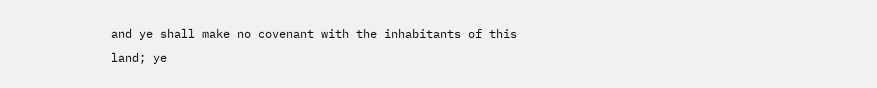and ye shall make no covenant with the inhabitants of this land; ye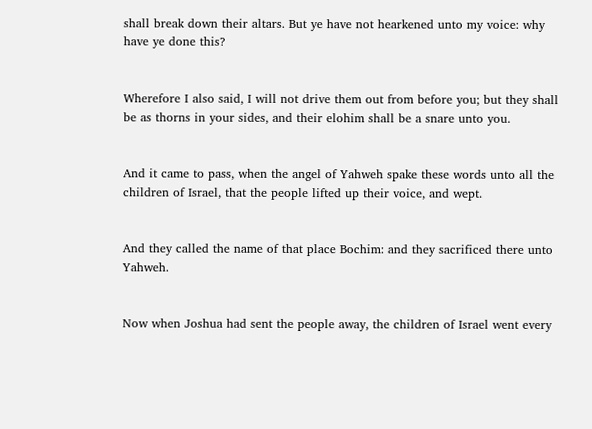shall break down their altars. But ye have not hearkened unto my voice: why have ye done this?


Wherefore I also said, I will not drive them out from before you; but they shall be as thorns in your sides, and their elohim shall be a snare unto you.


And it came to pass, when the angel of Yahweh spake these words unto all the children of Israel, that the people lifted up their voice, and wept.


And they called the name of that place Bochim: and they sacrificed there unto Yahweh.


Now when Joshua had sent the people away, the children of Israel went every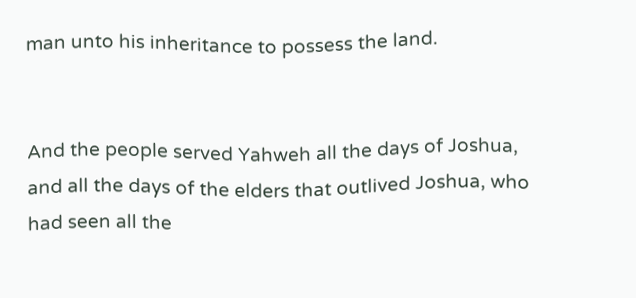man unto his inheritance to possess the land.


And the people served Yahweh all the days of Joshua, and all the days of the elders that outlived Joshua, who had seen all the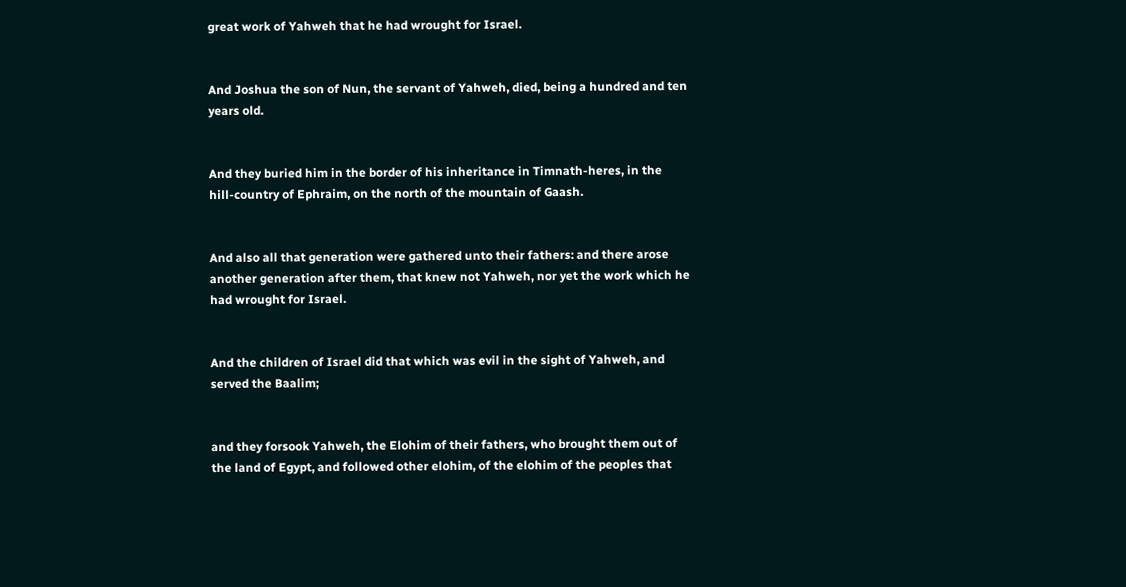great work of Yahweh that he had wrought for Israel.


And Joshua the son of Nun, the servant of Yahweh, died, being a hundred and ten years old.


And they buried him in the border of his inheritance in Timnath-heres, in the hill-country of Ephraim, on the north of the mountain of Gaash.


And also all that generation were gathered unto their fathers: and there arose another generation after them, that knew not Yahweh, nor yet the work which he had wrought for Israel.


And the children of Israel did that which was evil in the sight of Yahweh, and served the Baalim;


and they forsook Yahweh, the Elohim of their fathers, who brought them out of the land of Egypt, and followed other elohim, of the elohim of the peoples that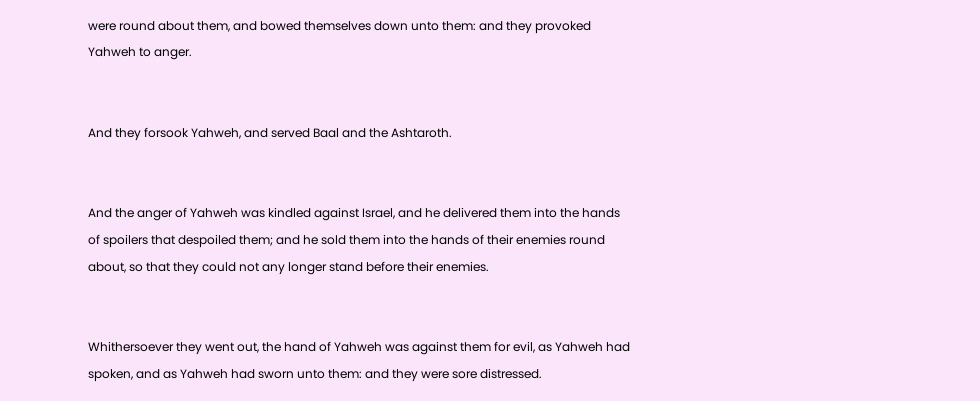were round about them, and bowed themselves down unto them: and they provoked Yahweh to anger.


And they forsook Yahweh, and served Baal and the Ashtaroth.


And the anger of Yahweh was kindled against Israel, and he delivered them into the hands of spoilers that despoiled them; and he sold them into the hands of their enemies round about, so that they could not any longer stand before their enemies.


Whithersoever they went out, the hand of Yahweh was against them for evil, as Yahweh had spoken, and as Yahweh had sworn unto them: and they were sore distressed.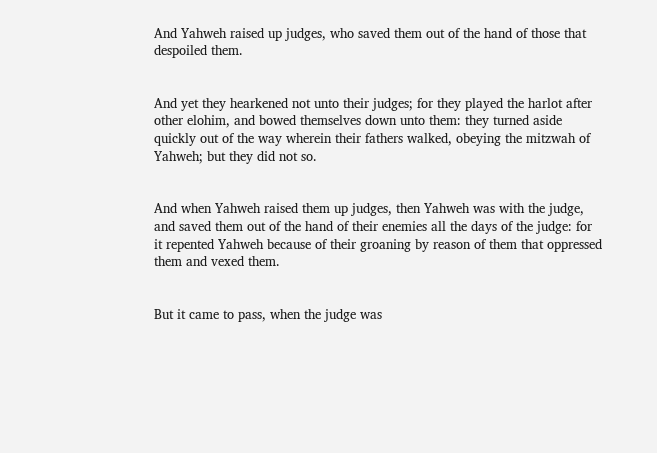And Yahweh raised up judges, who saved them out of the hand of those that despoiled them.


And yet they hearkened not unto their judges; for they played the harlot after other elohim, and bowed themselves down unto them: they turned aside quickly out of the way wherein their fathers walked, obeying the mitzwah of Yahweh; but they did not so.


And when Yahweh raised them up judges, then Yahweh was with the judge, and saved them out of the hand of their enemies all the days of the judge: for it repented Yahweh because of their groaning by reason of them that oppressed them and vexed them.


But it came to pass, when the judge was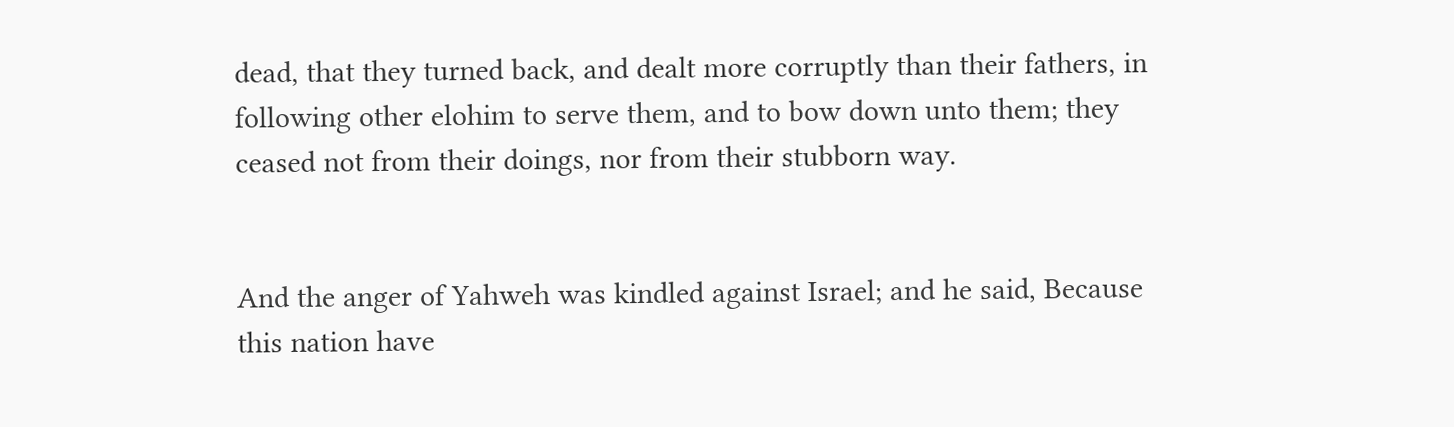dead, that they turned back, and dealt more corruptly than their fathers, in following other elohim to serve them, and to bow down unto them; they ceased not from their doings, nor from their stubborn way.


And the anger of Yahweh was kindled against Israel; and he said, Because this nation have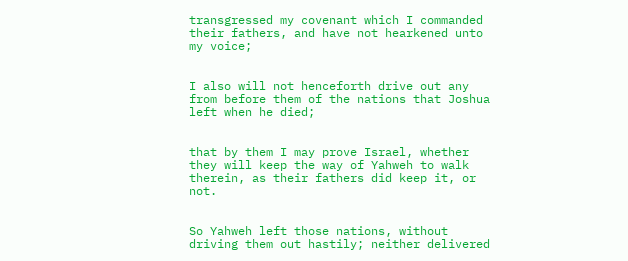transgressed my covenant which I commanded their fathers, and have not hearkened unto my voice;


I also will not henceforth drive out any from before them of the nations that Joshua left when he died;


that by them I may prove Israel, whether they will keep the way of Yahweh to walk therein, as their fathers did keep it, or not.


So Yahweh left those nations, without driving them out hastily; neither delivered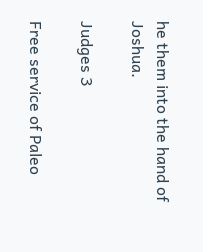he them into the hand of Joshua.

Judges 3

Free service of Paleo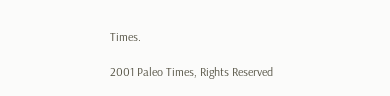Times.

2001 Paleo Times, Rights Reserved